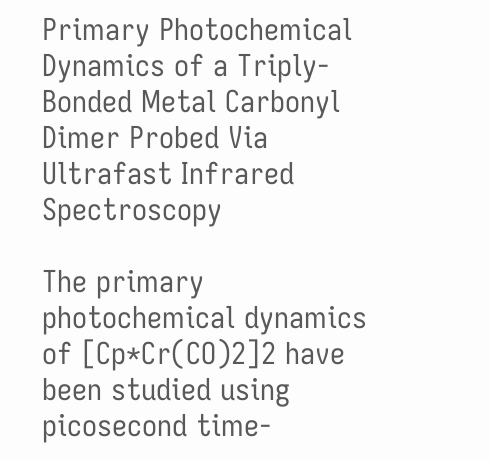Primary Photochemical Dynamics of a Triply-Bonded Metal Carbonyl Dimer Probed Via Ultrafast Infrared Spectroscopy

The primary photochemical dynamics of [Cp*Cr(CO)2]2 have been studied using picosecond time-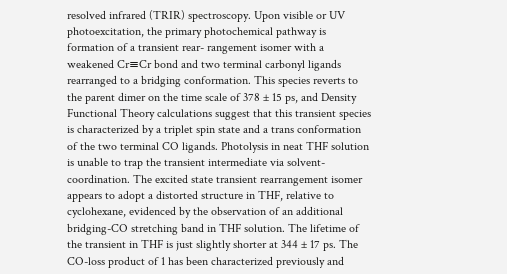resolved infrared (TRIR) spectroscopy. Upon visible or UV photoexcitation, the primary photochemical pathway is formation of a transient rear- rangement isomer with a weakened Cr≡Cr bond and two terminal carbonyl ligands rearranged to a bridging conformation. This species reverts to the parent dimer on the time scale of 378 ± 15 ps, and Density Functional Theory calculations suggest that this transient species is characterized by a triplet spin state and a trans conformation of the two terminal CO ligands. Photolysis in neat THF solution is unable to trap the transient intermediate via solvent-coordination. The excited state transient rearrangement isomer appears to adopt a distorted structure in THF, relative to cyclohexane, evidenced by the observation of an additional bridging-CO stretching band in THF solution. The lifetime of the transient in THF is just slightly shorter at 344 ± 17 ps. The CO-loss product of 1 has been characterized previously and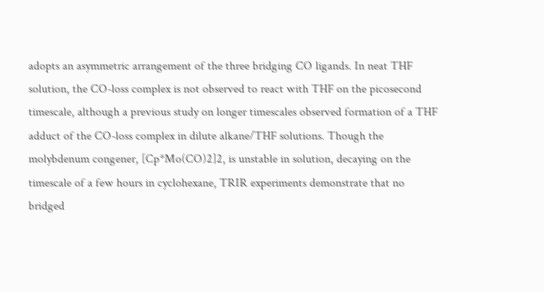adopts an asymmetric arrangement of the three bridging CO ligands. In neat THF solution, the CO-loss complex is not observed to react with THF on the picosecond timescale, although a previous study on longer timescales observed formation of a THF adduct of the CO-loss complex in dilute alkane/THF solutions. Though the molybdenum congener, [Cp*Mo(CO)2]2, is unstable in solution, decaying on the timescale of a few hours in cyclohexane, TRIR experiments demonstrate that no bridged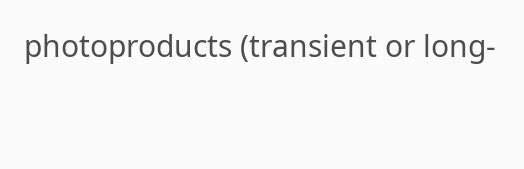photoproducts (transient or long-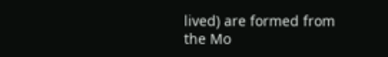lived) are formed from the Mo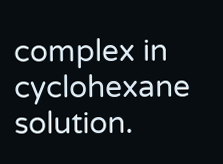complex in cyclohexane solution.